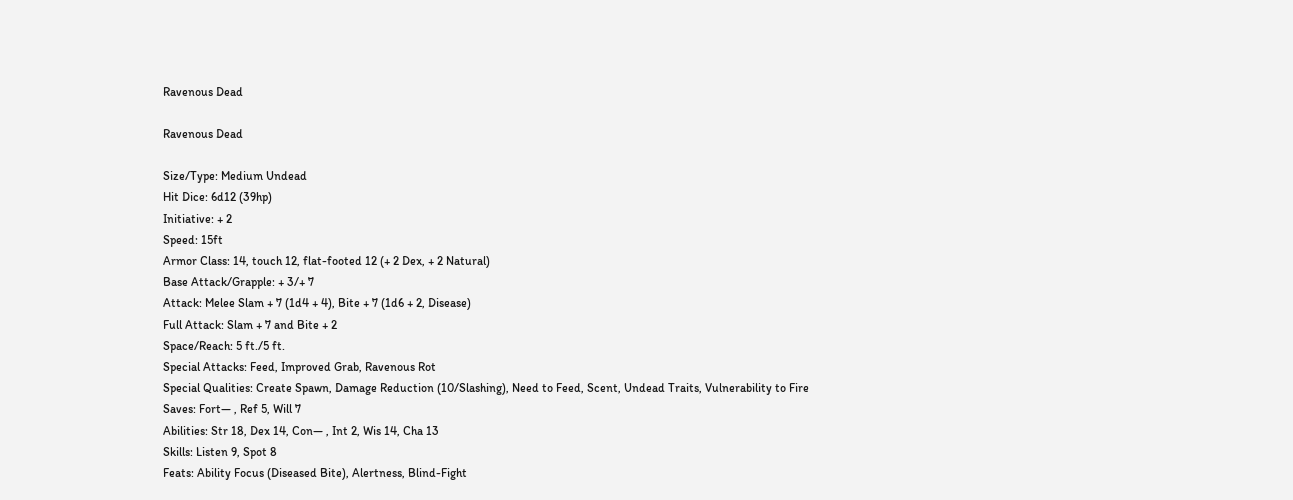Ravenous Dead

Ravenous Dead

Size/Type: Medium Undead
Hit Dice: 6d12 (39hp)
Initiative: + 2
Speed: 15ft
Armor Class: 14, touch 12, flat-footed 12 (+ 2 Dex, + 2 Natural)
Base Attack/Grapple: + 3/+ 7
Attack: Melee Slam + 7 (1d4 + 4), Bite + 7 (1d6 + 2, Disease)
Full Attack: Slam + 7 and Bite + 2
Space/Reach: 5 ft./5 ft.
Special Attacks: Feed, Improved Grab, Ravenous Rot
Special Qualities: Create Spawn, Damage Reduction (10/Slashing), Need to Feed, Scent, Undead Traits, Vulnerability to Fire
Saves: Fort— , Ref 5, Will 7
Abilities: Str 18, Dex 14, Con— , Int 2, Wis 14, Cha 13
Skills: Listen 9, Spot 8
Feats: Ability Focus (Diseased Bite), Alertness, Blind-Fight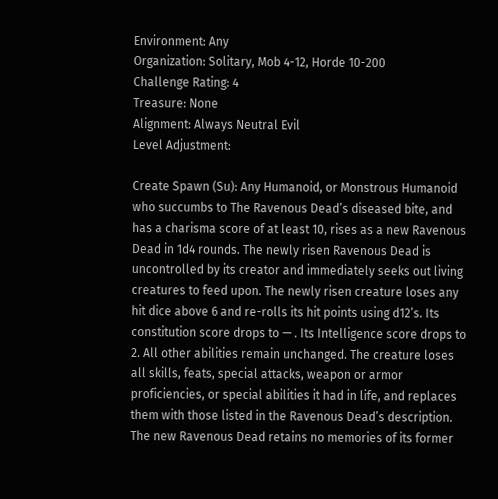Environment: Any
Organization: Solitary, Mob 4-12, Horde 10-200
Challenge Rating: 4
Treasure: None
Alignment: Always Neutral Evil
Level Adjustment:

Create Spawn (Su): Any Humanoid, or Monstrous Humanoid who succumbs to The Ravenous Dead’s diseased bite, and has a charisma score of at least 10, rises as a new Ravenous Dead in 1d4 rounds. The newly risen Ravenous Dead is uncontrolled by its creator and immediately seeks out living creatures to feed upon. The newly risen creature loses any hit dice above 6 and re-rolls its hit points using d12’s. Its constitution score drops to — . Its Intelligence score drops to 2. All other abilities remain unchanged. The creature loses all skills, feats, special attacks, weapon or armor proficiencies, or special abilities it had in life, and replaces them with those listed in the Ravenous Dead’s description. The new Ravenous Dead retains no memories of its former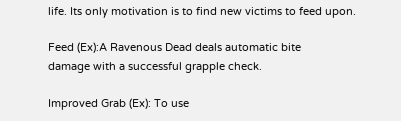life. Its only motivation is to find new victims to feed upon.

Feed (Ex):A Ravenous Dead deals automatic bite
damage with a successful grapple check.

Improved Grab (Ex): To use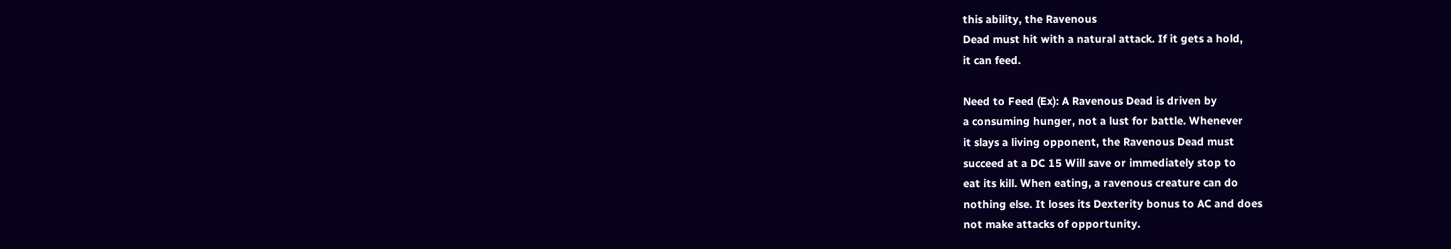this ability, the Ravenous
Dead must hit with a natural attack. If it gets a hold,
it can feed.

Need to Feed (Ex): A Ravenous Dead is driven by
a consuming hunger, not a lust for battle. Whenever
it slays a living opponent, the Ravenous Dead must
succeed at a DC 15 Will save or immediately stop to
eat its kill. When eating, a ravenous creature can do
nothing else. It loses its Dexterity bonus to AC and does
not make attacks of opportunity.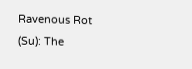Ravenous Rot (Su): The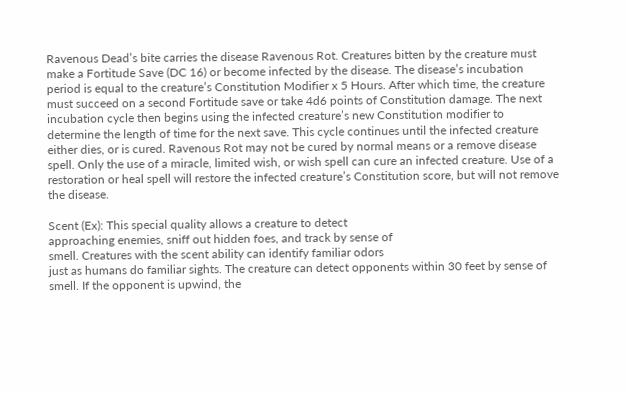Ravenous Dead’s bite carries the disease Ravenous Rot. Creatures bitten by the creature must make a Fortitude Save (DC 16) or become infected by the disease. The disease’s incubation period is equal to the creature’s Constitution Modifier x 5 Hours. After which time, the creature must succeed on a second Fortitude save or take 4d6 points of Constitution damage. The next incubation cycle then begins using the infected creature’s new Constitution modifier to determine the length of time for the next save. This cycle continues until the infected creature either dies, or is cured. Ravenous Rot may not be cured by normal means or a remove disease spell. Only the use of a miracle, limited wish, or wish spell can cure an infected creature. Use of a restoration or heal spell will restore the infected creature’s Constitution score, but will not remove the disease.

Scent (Ex): This special quality allows a creature to detect
approaching enemies, sniff out hidden foes, and track by sense of
smell. Creatures with the scent ability can identify familiar odors
just as humans do familiar sights. The creature can detect opponents within 30 feet by sense of
smell. If the opponent is upwind, the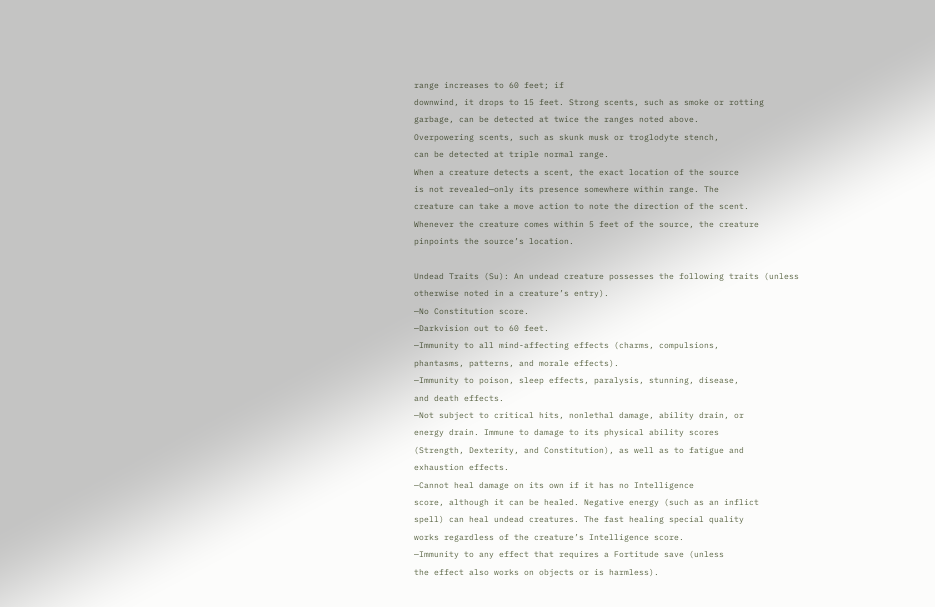range increases to 60 feet; if
downwind, it drops to 15 feet. Strong scents, such as smoke or rotting
garbage, can be detected at twice the ranges noted above.
Overpowering scents, such as skunk musk or troglodyte stench,
can be detected at triple normal range.
When a creature detects a scent, the exact location of the source
is not revealed—only its presence somewhere within range. The
creature can take a move action to note the direction of the scent.
Whenever the creature comes within 5 feet of the source, the creature
pinpoints the source’s location.

Undead Traits (Su): An undead creature possesses the following traits (unless
otherwise noted in a creature’s entry).
—No Constitution score.
—Darkvision out to 60 feet.
—Immunity to all mind-affecting effects (charms, compulsions,
phantasms, patterns, and morale effects).
—Immunity to poison, sleep effects, paralysis, stunning, disease,
and death effects.
—Not subject to critical hits, nonlethal damage, ability drain, or
energy drain. Immune to damage to its physical ability scores
(Strength, Dexterity, and Constitution), as well as to fatigue and
exhaustion effects.
—Cannot heal damage on its own if it has no Intelligence
score, although it can be healed. Negative energy (such as an inflict
spell) can heal undead creatures. The fast healing special quality
works regardless of the creature’s Intelligence score.
—Immunity to any effect that requires a Fortitude save (unless
the effect also works on objects or is harmless).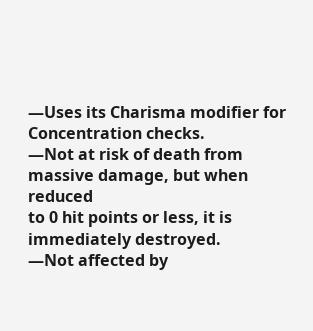—Uses its Charisma modifier for Concentration checks.
—Not at risk of death from massive damage, but when reduced
to 0 hit points or less, it is immediately destroyed.
—Not affected by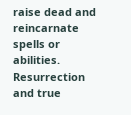raise dead and reincarnate spells or abilities.
Resurrection and true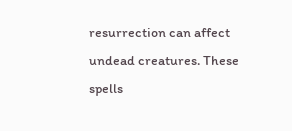resurrection can affect undead creatures. These
spells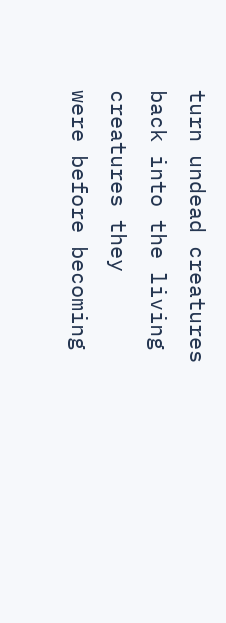turn undead creatures back into the living creatures they
were before becoming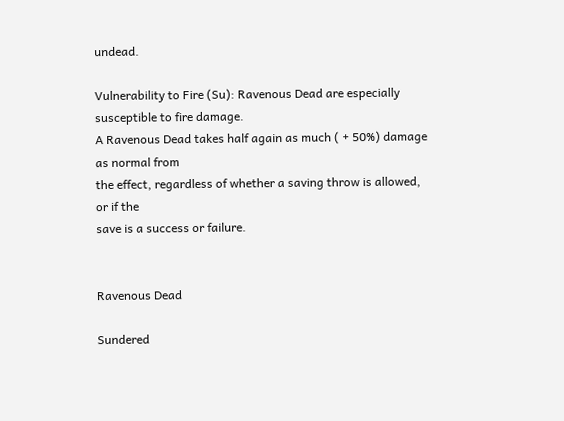undead.

Vulnerability to Fire (Su): Ravenous Dead are especially susceptible to fire damage.
A Ravenous Dead takes half again as much ( + 50%) damage as normal from
the effect, regardless of whether a saving throw is allowed, or if the
save is a success or failure.


Ravenous Dead

Sundered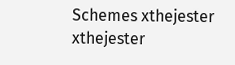Schemes xthejester xthejester